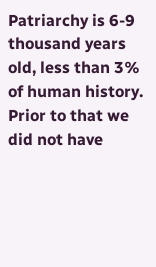Patriarchy is 6-9 thousand years old, less than 3% of human history. Prior to that we did not have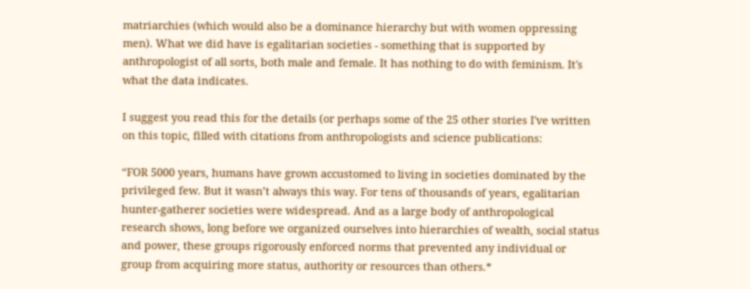matriarchies (which would also be a dominance hierarchy but with women oppressing men). What we did have is egalitarian societies - something that is supported by anthropologist of all sorts, both male and female. It has nothing to do with feminism. It's what the data indicates.

I suggest you read this for the details (or perhaps some of the 25 other stories I've written on this topic, filled with citations from anthropologists and science publications:

“FOR 5000 years, humans have grown accustomed to living in societies dominated by the privileged few. But it wasn’t always this way. For tens of thousands of years, egalitarian hunter-gatherer societies were widespread. And as a large body of anthropological research shows, long before we organized ourselves into hierarchies of wealth, social status and power, these groups rigorously enforced norms that prevented any individual or group from acquiring more status, authority or resources than others.*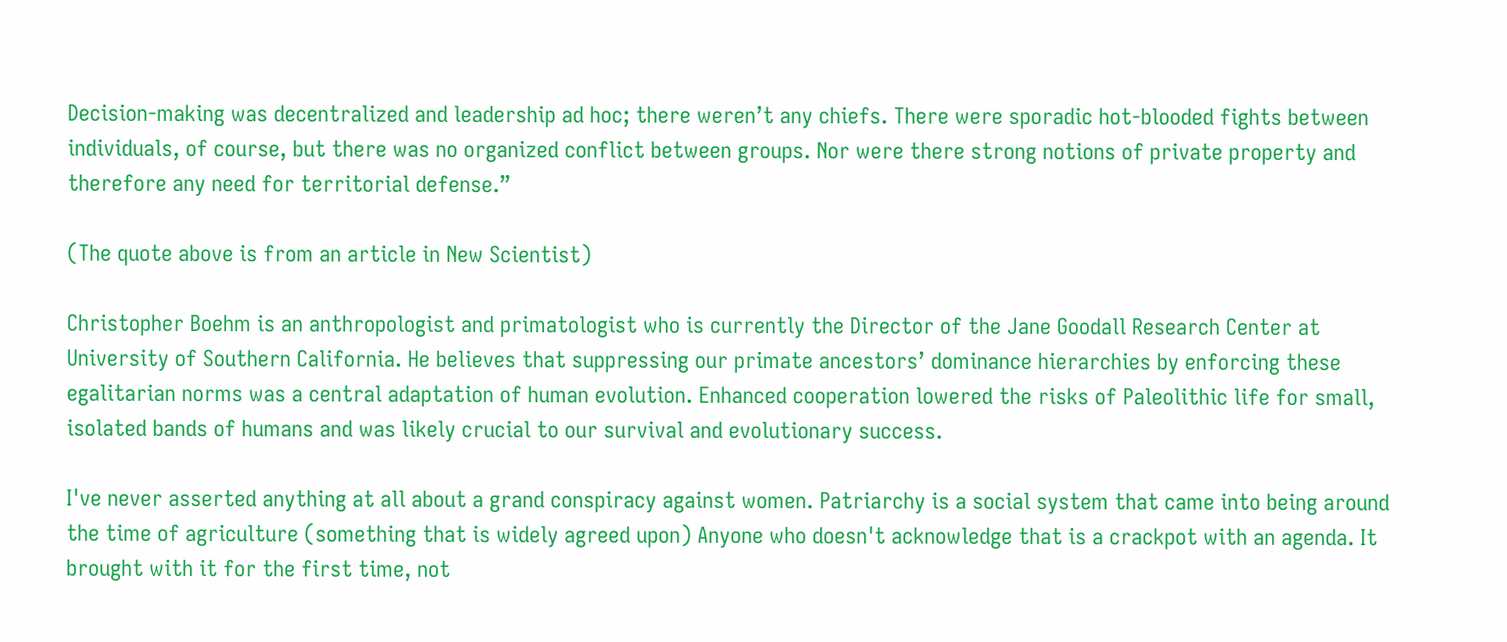Decision-making was decentralized and leadership ad hoc; there weren’t any chiefs. There were sporadic hot-blooded fights between individuals, of course, but there was no organized conflict between groups. Nor were there strong notions of private property and therefore any need for territorial defense.”

(The quote above is from an article in New Scientist)

Christopher Boehm is an anthropologist and primatologist who is currently the Director of the Jane Goodall Research Center at University of Southern California. He believes that suppressing our primate ancestors’ dominance hierarchies by enforcing these egalitarian norms was a central adaptation of human evolution. Enhanced cooperation lowered the risks of Paleolithic life for small, isolated bands of humans and was likely crucial to our survival and evolutionary success.

I've never asserted anything at all about a grand conspiracy against women. Patriarchy is a social system that came into being around the time of agriculture (something that is widely agreed upon) Anyone who doesn't acknowledge that is a crackpot with an agenda. It brought with it for the first time, not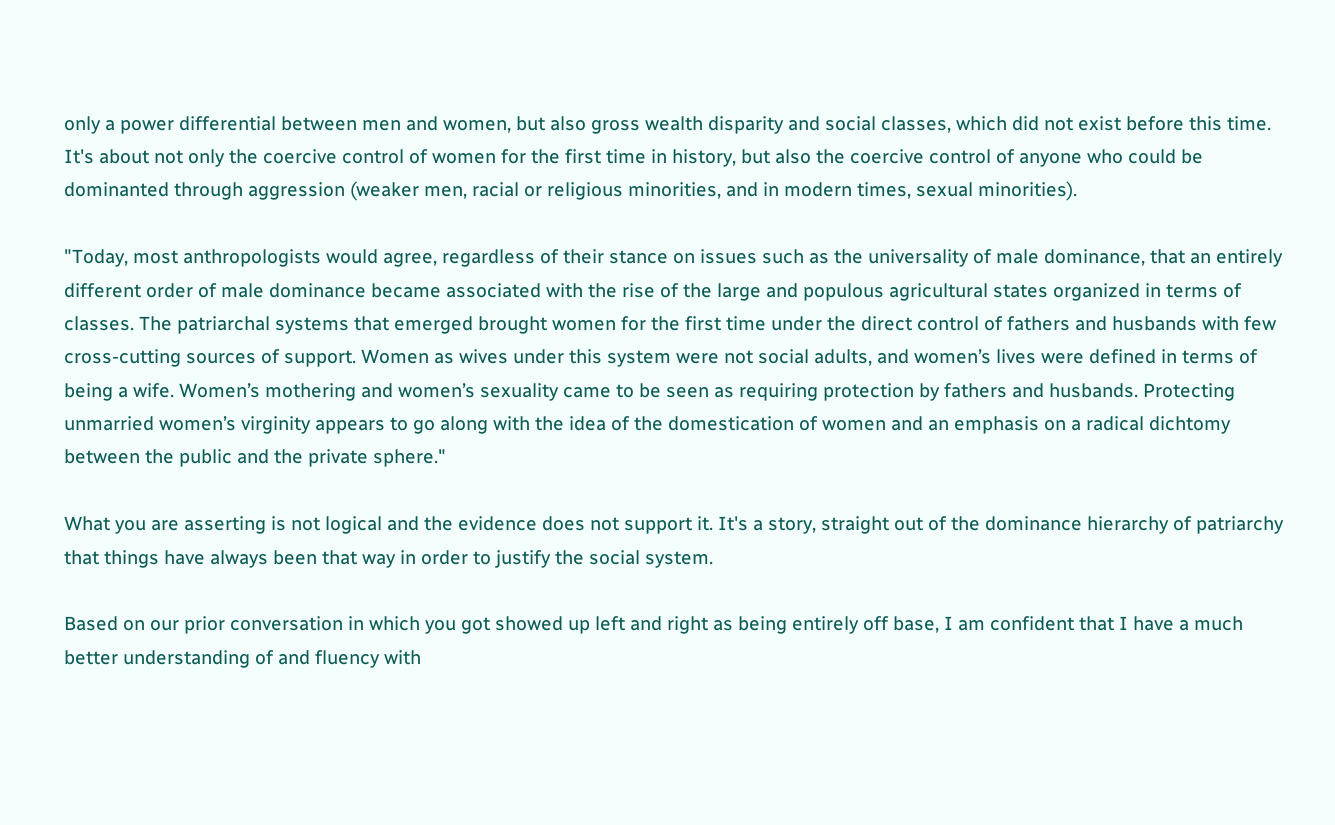only a power differential between men and women, but also gross wealth disparity and social classes, which did not exist before this time. It's about not only the coercive control of women for the first time in history, but also the coercive control of anyone who could be dominanted through aggression (weaker men, racial or religious minorities, and in modern times, sexual minorities).

"Today, most anthropologists would agree, regardless of their stance on issues such as the universality of male dominance, that an entirely different order of male dominance became associated with the rise of the large and populous agricultural states organized in terms of classes. The patriarchal systems that emerged brought women for the first time under the direct control of fathers and husbands with few cross-cutting sources of support. Women as wives under this system were not social adults, and women’s lives were defined in terms of being a wife. Women’s mothering and women’s sexuality came to be seen as requiring protection by fathers and husbands. Protecting unmarried women’s virginity appears to go along with the idea of the domestication of women and an emphasis on a radical dichtomy between the public and the private sphere."

What you are asserting is not logical and the evidence does not support it. It's a story, straight out of the dominance hierarchy of patriarchy that things have always been that way in order to justify the social system.

Based on our prior conversation in which you got showed up left and right as being entirely off base, I am confident that I have a much better understanding of and fluency with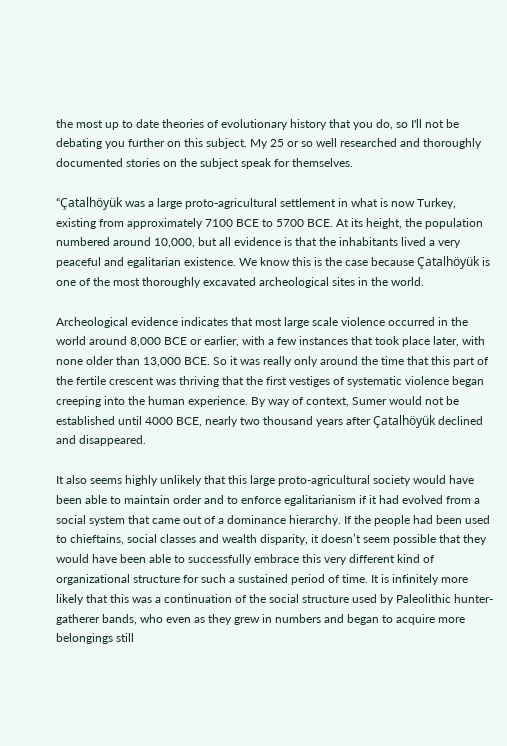the most up to date theories of evolutionary history that you do, so I'll not be debating you further on this subject. My 25 or so well researched and thoroughly documented stories on the subject speak for themselves.

“Çatalhöyük was a large proto-agricultural settlement in what is now Turkey, existing from approximately 7100 BCE to 5700 BCE. At its height, the population numbered around 10,000, but all evidence is that the inhabitants lived a very peaceful and egalitarian existence. We know this is the case because Çatalhöyük is one of the most thoroughly excavated archeological sites in the world.

Archeological evidence indicates that most large scale violence occurred in the world around 8,000 BCE or earlier, with a few instances that took place later, with none older than 13,000 BCE. So it was really only around the time that this part of the fertile crescent was thriving that the first vestiges of systematic violence began creeping into the human experience. By way of context, Sumer would not be established until 4000 BCE, nearly two thousand years after Çatalhöyük declined and disappeared.

It also seems highly unlikely that this large proto-agricultural society would have been able to maintain order and to enforce egalitarianism if it had evolved from a social system that came out of a dominance hierarchy. If the people had been used to chieftains, social classes and wealth disparity, it doesn’t seem possible that they would have been able to successfully embrace this very different kind of organizational structure for such a sustained period of time. It is infinitely more likely that this was a continuation of the social structure used by Paleolithic hunter-gatherer bands, who even as they grew in numbers and began to acquire more belongings still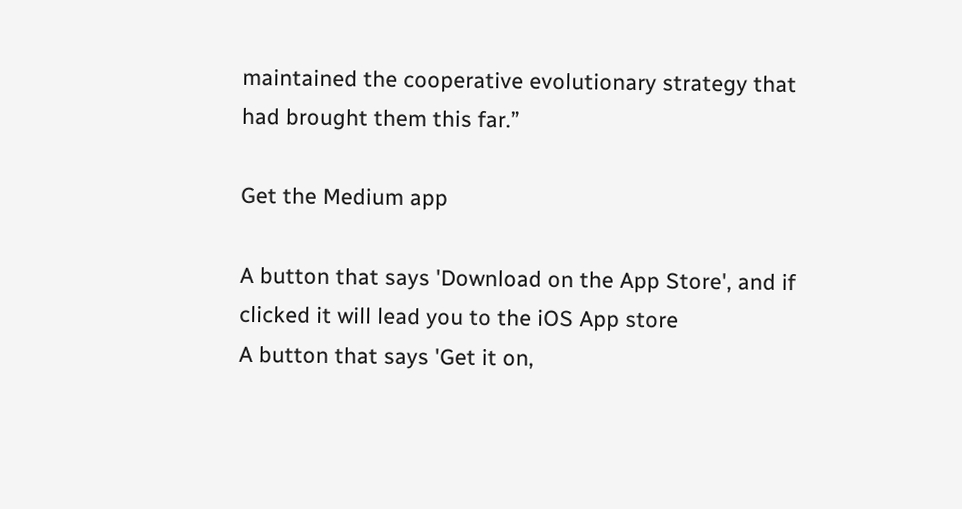maintained the cooperative evolutionary strategy that had brought them this far.”

Get the Medium app

A button that says 'Download on the App Store', and if clicked it will lead you to the iOS App store
A button that says 'Get it on,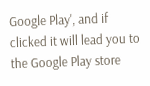Google Play', and if clicked it will lead you to the Google Play store